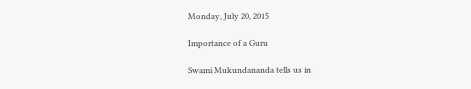Monday, July 20, 2015

Importance of a Guru

Swami Mukundananda tells us in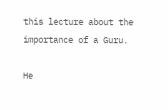this lecture about the importance of a Guru.

He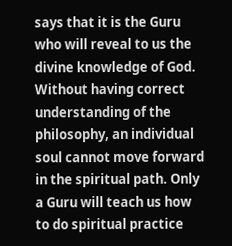says that it is the Guru who will reveal to us the divine knowledge of God.  Without having correct understanding of the philosophy, an individual soul cannot move forward in the spiritual path. Only a Guru will teach us how to do spiritual practice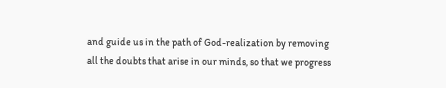and guide us in the path of God-realization by removing all the doubts that arise in our minds, so that we progress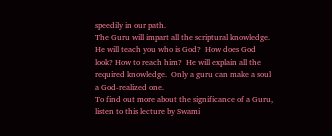speedily in our path.
The Guru will impart all the scriptural knowledge.  He will teach you who is God?  How does God look? How to reach him?  He will explain all the required knowledge.  Only a guru can make a soul a God-realized one.
To find out more about the significance of a Guru, listen to this lecture by Swami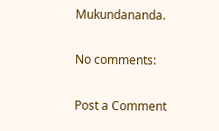Mukundananda.

No comments:

Post a Comment